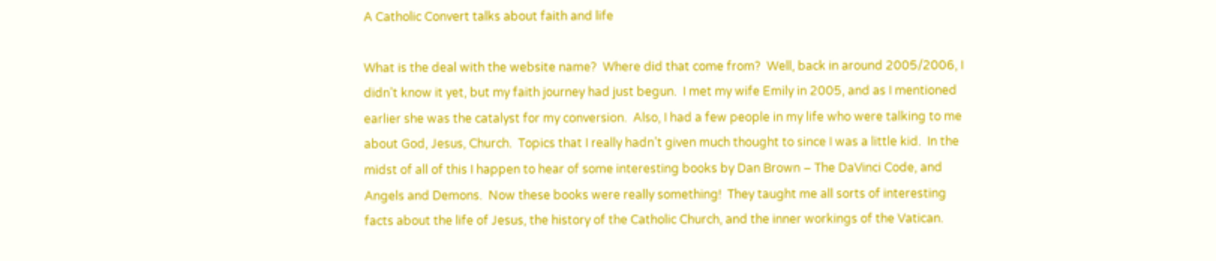A Catholic Convert talks about faith and life

What is the deal with the website name?  Where did that come from?  Well, back in around 2005/2006, I didn’t know it yet, but my faith journey had just begun.  I met my wife Emily in 2005, and as I mentioned earlier she was the catalyst for my conversion.  Also, I had a few people in my life who were talking to me about God, Jesus, Church.  Topics that I really hadn’t given much thought to since I was a little kid.  In the midst of all of this I happen to hear of some interesting books by Dan Brown – The DaVinci Code, and Angels and Demons.  Now these books were really something!  They taught me all sorts of interesting facts about the life of Jesus, the history of the Catholic Church, and the inner workings of the Vatican.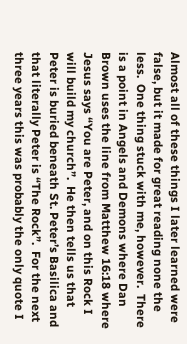Almost all of these things I later learned were false, but it made for great reading none the less.  One thing stuck with me, however.  There is a point in Angels and Demons where Dan Brown uses the line from Matthew 16:18 where Jesus says “You are Peter, and on this Rock I will build my church”.  He then tells us that Peter is buried beneath St. Peter’s Basilica and that literally Peter is “The Rock”.  For the next three years this was probably the only quote I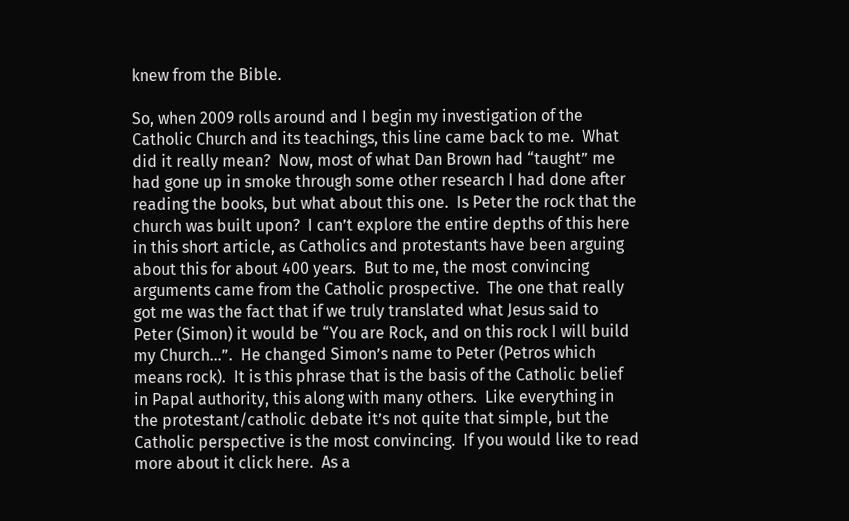knew from the Bible.

So, when 2009 rolls around and I begin my investigation of the Catholic Church and its teachings, this line came back to me.  What did it really mean?  Now, most of what Dan Brown had “taught” me had gone up in smoke through some other research I had done after reading the books, but what about this one.  Is Peter the rock that the church was built upon?  I can’t explore the entire depths of this here in this short article, as Catholics and protestants have been arguing about this for about 400 years.  But to me, the most convincing arguments came from the Catholic prospective.  The one that really got me was the fact that if we truly translated what Jesus said to Peter (Simon) it would be “You are Rock, and on this rock I will build my Church…”.  He changed Simon’s name to Peter (Petros which means rock).  It is this phrase that is the basis of the Catholic belief in Papal authority, this along with many others.  Like everything in the protestant/catholic debate it’s not quite that simple, but the Catholic perspective is the most convincing.  If you would like to read more about it click here.  As a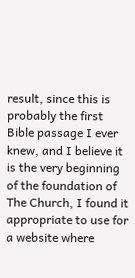result, since this is probably the first Bible passage I ever knew, and I believe it is the very beginning of the foundation of The Church, I found it appropriate to use for a website where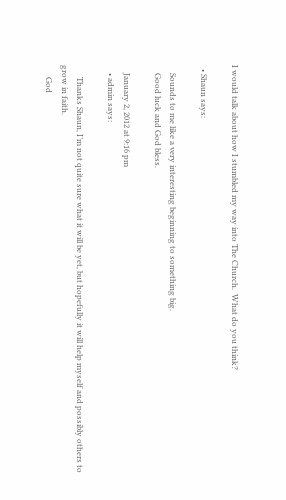I would talk about how I stumbled my way into The Church.  What do you think?

  • Shaun says:

    Sounds to me like a very interesting beginning to something big.
    Good luck and God bless.

    January 2, 2012 at 9:16 pm
    • admin says:

      Thanks Shaun, I’m not quite sure what it will be yet, but hopefully it will help myself and possibly others to grow in faith.
      God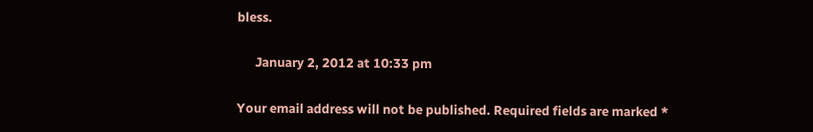bless.

      January 2, 2012 at 10:33 pm

Your email address will not be published. Required fields are marked *